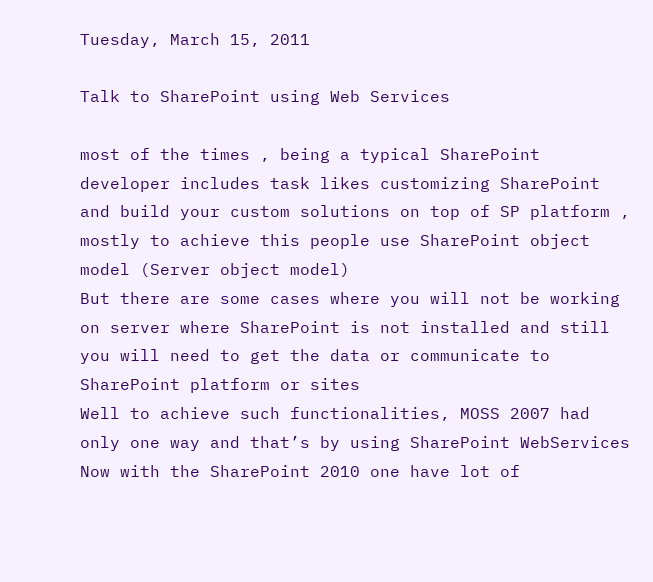Tuesday, March 15, 2011

Talk to SharePoint using Web Services

most of the times , being a typical SharePoint developer includes task likes customizing SharePoint and build your custom solutions on top of SP platform , mostly to achieve this people use SharePoint object model (Server object model)
But there are some cases where you will not be working on server where SharePoint is not installed and still you will need to get the data or communicate to SharePoint platform or sites
Well to achieve such functionalities, MOSS 2007 had only one way and that’s by using SharePoint WebServices
Now with the SharePoint 2010 one have lot of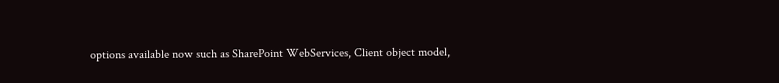options available now such as SharePoint WebServices, Client object model,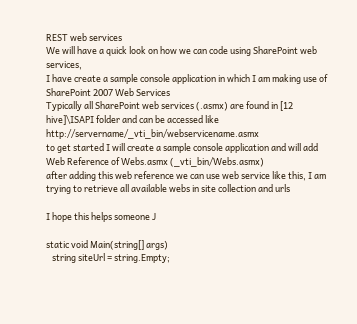REST web services
We will have a quick look on how we can code using SharePoint web services,
I have create a sample console application in which I am making use of SharePoint 2007 Web Services
Typically all SharePoint web services (.asmx) are found in [12 hive]\ISAPI folder and can be accessed like http://servername/_vti_bin/webservicename.asmx
to get started I will create a sample console application and will add Web Reference of Webs.asmx (_vti_bin/Webs.asmx)
after adding this web reference we can use web service like this, I am trying to retrieve all available webs in site collection and urls

I hope this helps someone J

static void Main(string[] args)
   string siteUrl = string.Empty;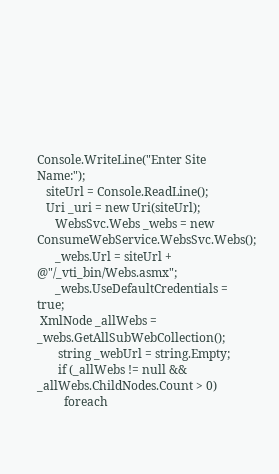Console.WriteLine("Enter Site Name:");
   siteUrl = Console.ReadLine();
   Uri _uri = new Uri(siteUrl);
      WebsSvc.Webs _webs = new ConsumeWebService.WebsSvc.Webs();
      _webs.Url = siteUrl + @"/_vti_bin/Webs.asmx";
      _webs.UseDefaultCredentials = true;
 XmlNode _allWebs = _webs.GetAllSubWebCollection();
       string _webUrl = string.Empty;
       if (_allWebs != null && _allWebs.ChildNodes.Count > 0)
         foreach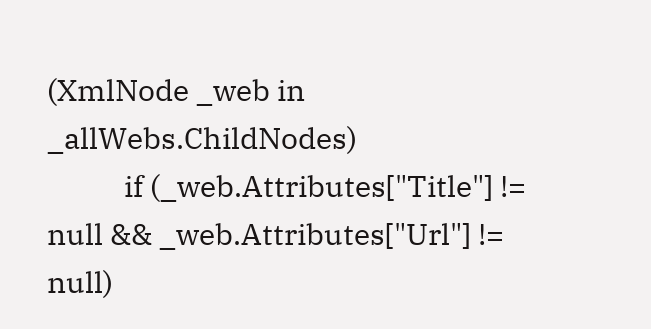(XmlNode _web in _allWebs.ChildNodes)
           if (_web.Attributes["Title"] != null && _web.Attributes["Url"] != null)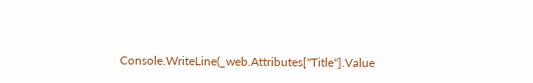Console.WriteLine(_web.Attributes["Title"].Value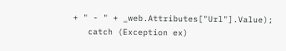+ " - " + _web.Attributes["Url"].Value);
   catch (Exception ex)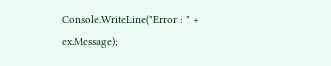Console.WriteLine("Error : " + ex.Message);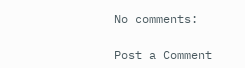No comments:

Post a Comment